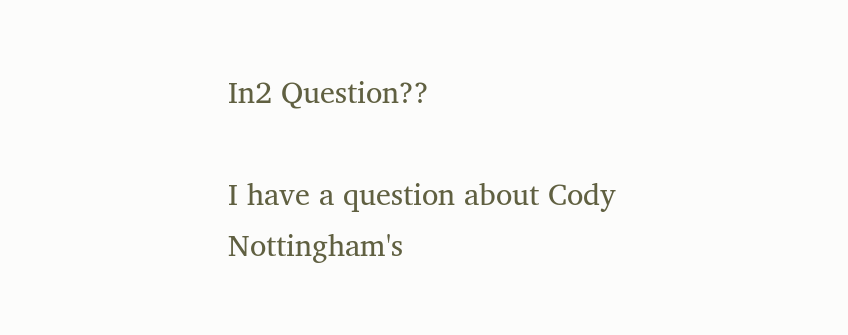In2 Question??

I have a question about Cody Nottingham's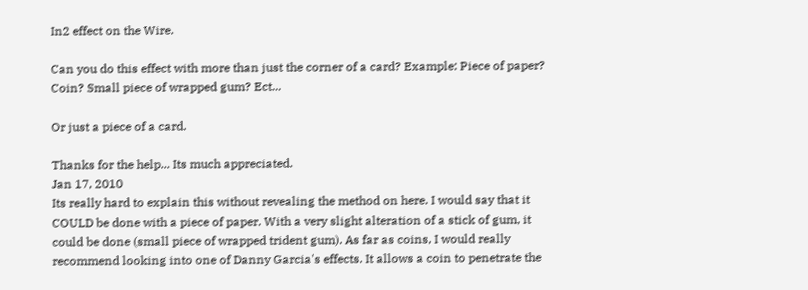In2 effect on the Wire.

Can you do this effect with more than just the corner of a card? Example: Piece of paper? Coin? Small piece of wrapped gum? Ect...

Or just a piece of a card.

Thanks for the help... Its much appreciated.
Jan 17, 2010
Its really hard to explain this without revealing the method on here. I would say that it COULD be done with a piece of paper. With a very slight alteration of a stick of gum, it could be done (small piece of wrapped trident gum). As far as coins, I would really recommend looking into one of Danny Garcia's effects. It allows a coin to penetrate the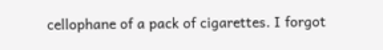cellophane of a pack of cigarettes. I forgot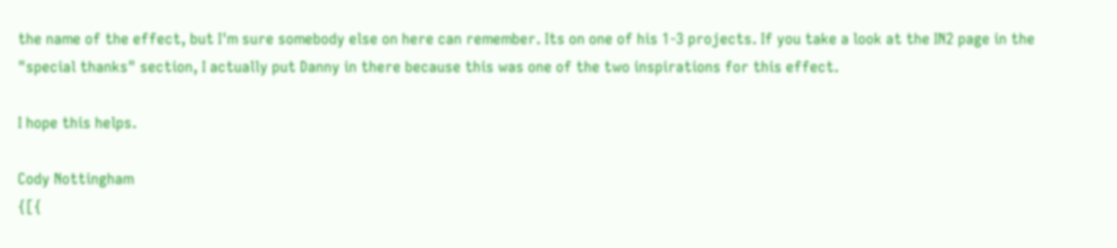the name of the effect, but I'm sure somebody else on here can remember. Its on one of his 1-3 projects. If you take a look at the IN2 page in the "special thanks" section, I actually put Danny in there because this was one of the two inspirations for this effect.

I hope this helps.

Cody Nottingham
{[{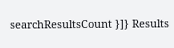searchResultsCount }]} Results